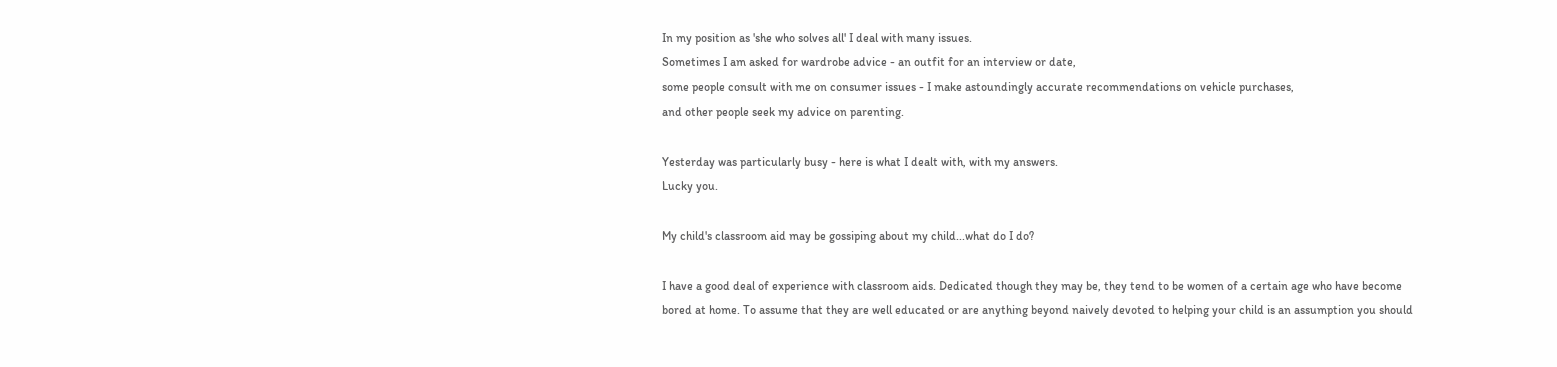In my position as 'she who solves all' I deal with many issues.
Sometimes I am asked for wardrobe advice - an outfit for an interview or date,
some people consult with me on consumer issues - I make astoundingly accurate recommendations on vehicle purchases,
and other people seek my advice on parenting.

Yesterday was particularly busy - here is what I dealt with, with my answers.
Lucky you.

My child's classroom aid may be gossiping about my child...what do I do?

I have a good deal of experience with classroom aids. Dedicated though they may be, they tend to be women of a certain age who have become bored at home. To assume that they are well educated or are anything beyond naively devoted to helping your child is an assumption you should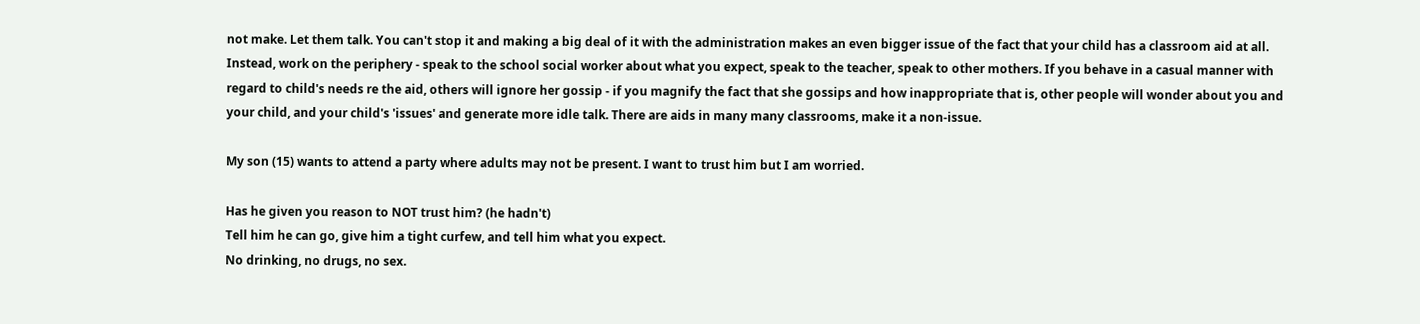not make. Let them talk. You can't stop it and making a big deal of it with the administration makes an even bigger issue of the fact that your child has a classroom aid at all.
Instead, work on the periphery - speak to the school social worker about what you expect, speak to the teacher, speak to other mothers. If you behave in a casual manner with regard to child's needs re the aid, others will ignore her gossip - if you magnify the fact that she gossips and how inappropriate that is, other people will wonder about you and your child, and your child's 'issues' and generate more idle talk. There are aids in many many classrooms, make it a non-issue.

My son (15) wants to attend a party where adults may not be present. I want to trust him but I am worried.

Has he given you reason to NOT trust him? (he hadn't)
Tell him he can go, give him a tight curfew, and tell him what you expect.
No drinking, no drugs, no sex.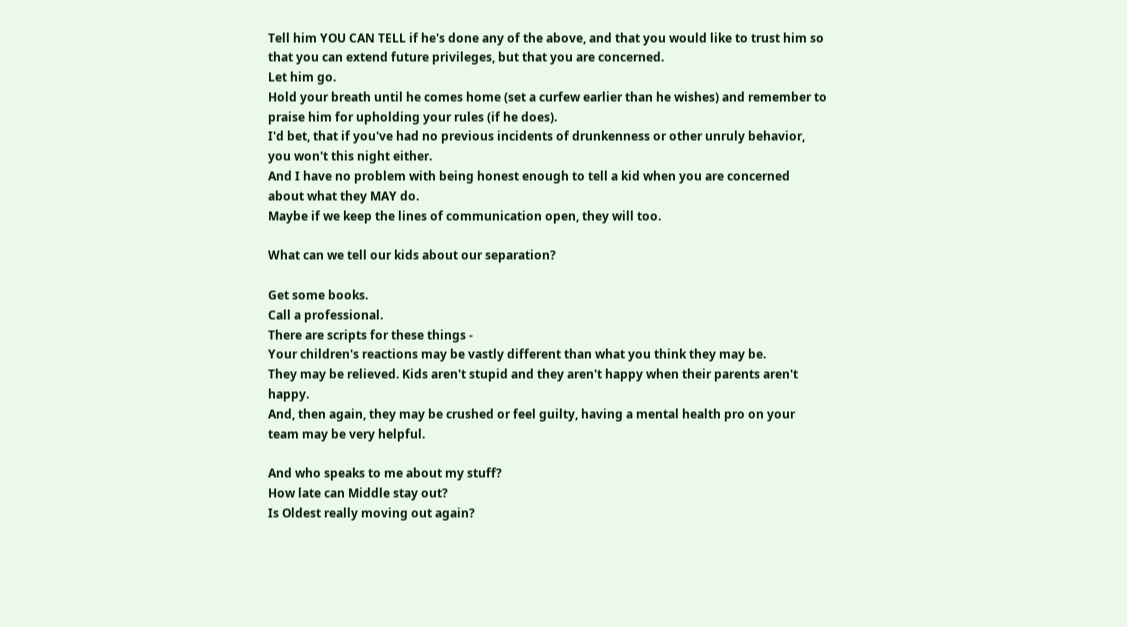Tell him YOU CAN TELL if he's done any of the above, and that you would like to trust him so that you can extend future privileges, but that you are concerned.
Let him go.
Hold your breath until he comes home (set a curfew earlier than he wishes) and remember to praise him for upholding your rules (if he does).
I'd bet, that if you've had no previous incidents of drunkenness or other unruly behavior, you won't this night either.
And I have no problem with being honest enough to tell a kid when you are concerned about what they MAY do.
Maybe if we keep the lines of communication open, they will too.

What can we tell our kids about our separation?

Get some books.
Call a professional.
There are scripts for these things -
Your children's reactions may be vastly different than what you think they may be.
They may be relieved. Kids aren't stupid and they aren't happy when their parents aren't happy.
And, then again, they may be crushed or feel guilty, having a mental health pro on your team may be very helpful.

And who speaks to me about my stuff?
How late can Middle stay out?
Is Oldest really moving out again?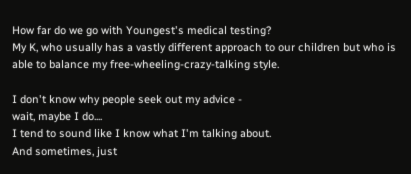How far do we go with Youngest's medical testing?
My K, who usually has a vastly different approach to our children but who is able to balance my free-wheeling-crazy-talking style.

I don't know why people seek out my advice -
wait, maybe I do....
I tend to sound like I know what I'm talking about.
And sometimes, just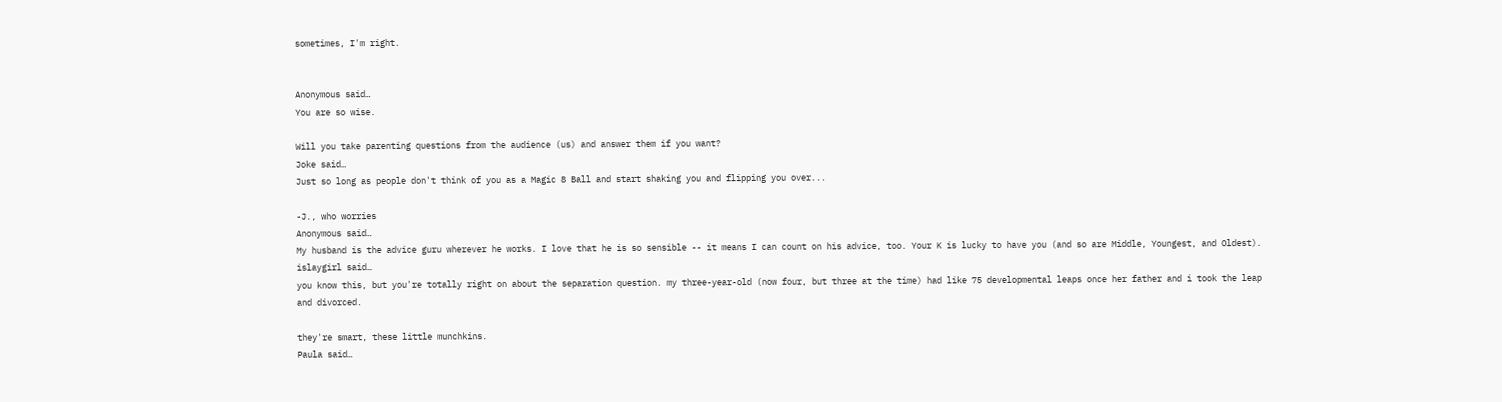sometimes, I'm right.


Anonymous said…
You are so wise.

Will you take parenting questions from the audience (us) and answer them if you want?
Joke said…
Just so long as people don't think of you as a Magic 8 Ball and start shaking you and flipping you over...

-J., who worries
Anonymous said…
My husband is the advice guru wherever he works. I love that he is so sensible -- it means I can count on his advice, too. Your K is lucky to have you (and so are Middle, Youngest, and Oldest).
islaygirl said…
you know this, but you're totally right on about the separation question. my three-year-old (now four, but three at the time) had like 75 developmental leaps once her father and i took the leap and divorced.

they're smart, these little munchkins.
Paula said…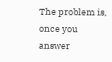The problem is, once you answer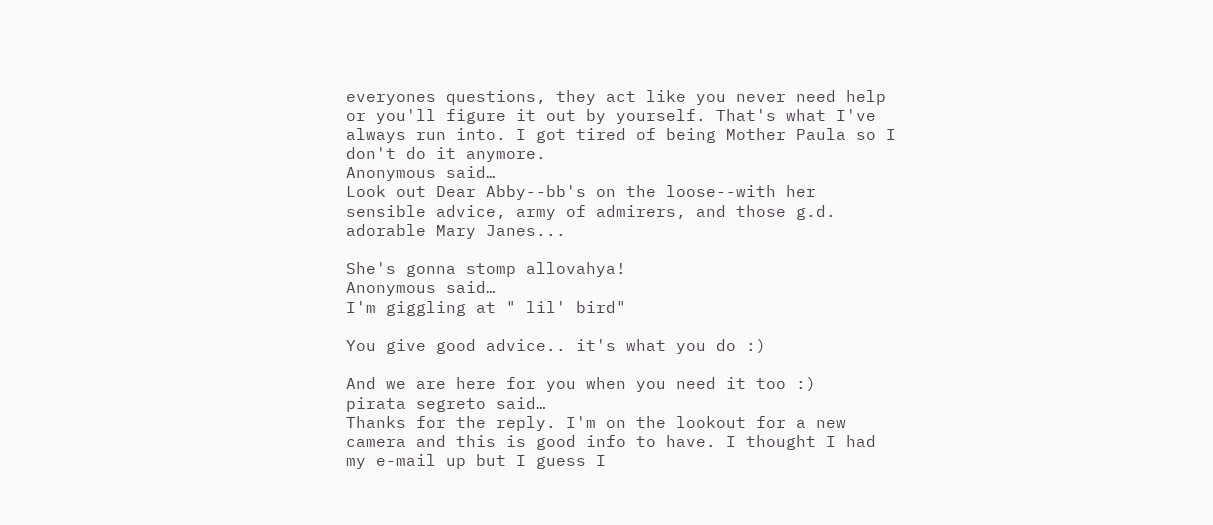everyones questions, they act like you never need help or you'll figure it out by yourself. That's what I've always run into. I got tired of being Mother Paula so I don't do it anymore.
Anonymous said…
Look out Dear Abby--bb's on the loose--with her sensible advice, army of admirers, and those g.d. adorable Mary Janes...

She's gonna stomp allovahya!
Anonymous said…
I'm giggling at " lil' bird"

You give good advice.. it's what you do :)

And we are here for you when you need it too :)
pirata segreto said…
Thanks for the reply. I'm on the lookout for a new camera and this is good info to have. I thought I had my e-mail up but I guess I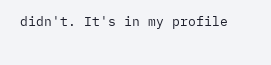didn't. It's in my profile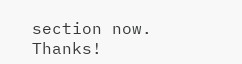section now. Thanks!